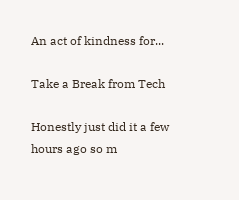An act of kindness for...

Take a Break from Tech

Honestly just did it a few hours ago so m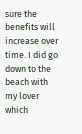sure the benefits will increase over time. I did go down to the beach with my lover which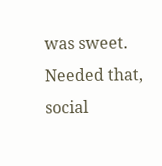was sweet. Needed that, social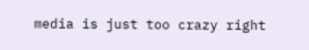media is just too crazy right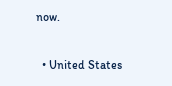now.

  • United States